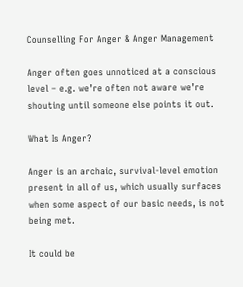Counselling For Anger & Anger Management

Anger often goes unnoticed at a conscious level – e.g. we’re often not aware we’re shouting until someone else points it out.

What Is Anger?

Anger is an archaic, survival-level emotion present in all of us, which usually surfaces when some aspect of our basic needs, is not being met.

It could be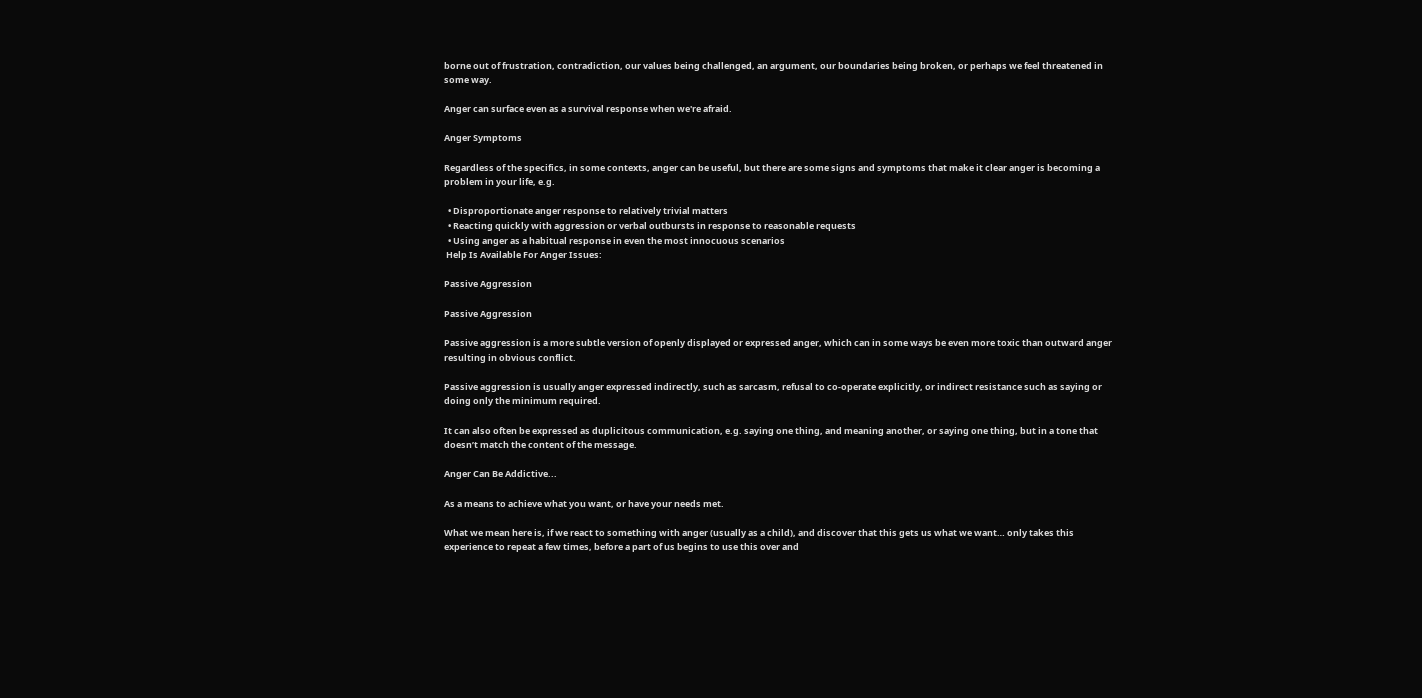borne out of frustration, contradiction, our values being challenged, an argument, our boundaries being broken, or perhaps we feel threatened in some way.

Anger can surface even as a survival response when we're afraid.

Anger Symptoms

Regardless of the specifics, in some contexts, anger can be useful, but there are some signs and symptoms that make it clear anger is becoming a problem in your life, e.g.

  • Disproportionate anger response to relatively trivial matters
  • Reacting quickly with aggression or verbal outbursts in response to reasonable requests
  • Using anger as a habitual response in even the most innocuous scenarios
 Help Is Available For Anger Issues:

Passive Aggression

Passive Aggression

Passive aggression is a more subtle version of openly displayed or expressed anger, which can in some ways be even more toxic than outward anger resulting in obvious conflict.

Passive aggression is usually anger expressed indirectly, such as sarcasm, refusal to co-operate explicitly, or indirect resistance such as saying or doing only the minimum required.

It can also often be expressed as duplicitous communication, e.g. saying one thing, and meaning another, or saying one thing, but in a tone that doesn’t match the content of the message.

Anger Can Be Addictive...

As a means to achieve what you want, or have your needs met.

What we mean here is, if we react to something with anger (usually as a child), and discover that this gets us what we want… only takes this experience to repeat a few times, before a part of us begins to use this over and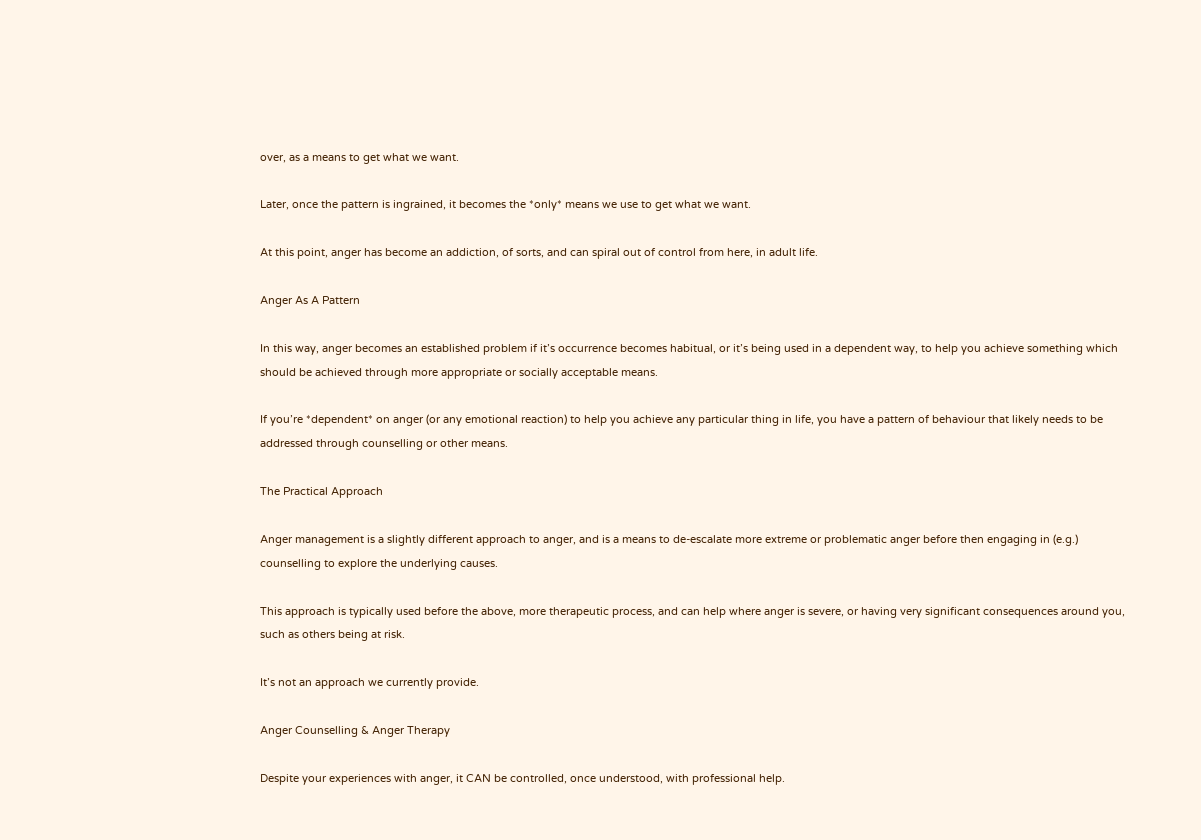over, as a means to get what we want.

Later, once the pattern is ingrained, it becomes the *only* means we use to get what we want.

At this point, anger has become an addiction, of sorts, and can spiral out of control from here, in adult life.

Anger As A Pattern

In this way, anger becomes an established problem if it’s occurrence becomes habitual, or it’s being used in a dependent way, to help you achieve something which should be achieved through more appropriate or socially acceptable means.

If you’re *dependent* on anger (or any emotional reaction) to help you achieve any particular thing in life, you have a pattern of behaviour that likely needs to be addressed through counselling or other means.

The Practical Approach

Anger management is a slightly different approach to anger, and is a means to de-escalate more extreme or problematic anger before then engaging in (e.g.) counselling to explore the underlying causes.

This approach is typically used before the above, more therapeutic process, and can help where anger is severe, or having very significant consequences around you, such as others being at risk.

It’s not an approach we currently provide.

Anger Counselling & Anger Therapy

Despite your experiences with anger, it CAN be controlled, once understood, with professional help.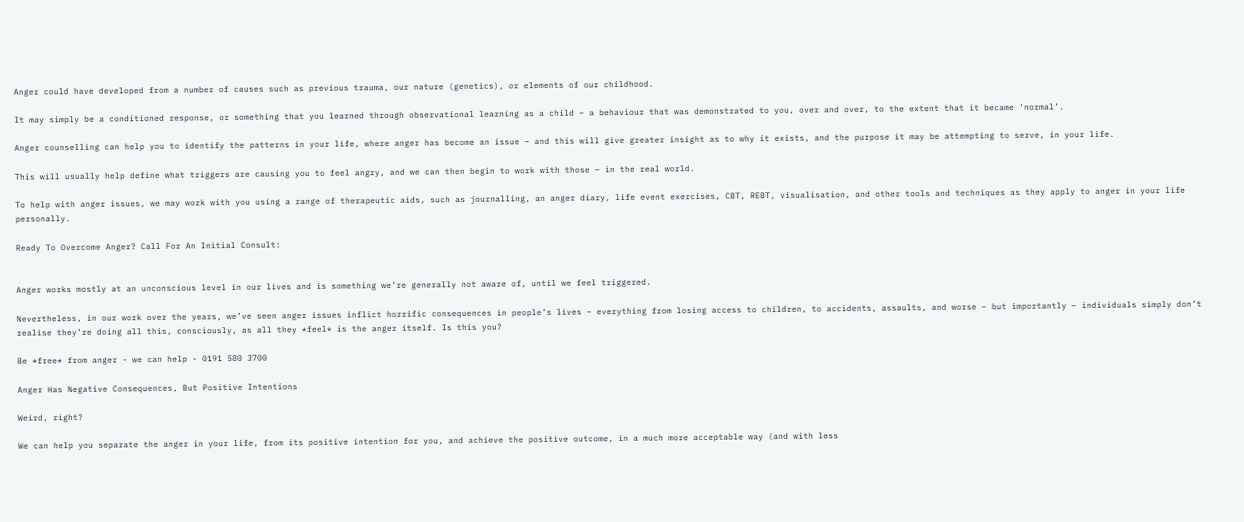Anger could have developed from a number of causes such as previous trauma, our nature (genetics), or elements of our childhood.

It may simply be a conditioned response, or something that you learned through observational learning as a child – a behaviour that was demonstrated to you, over and over, to the extent that it became ‘normal’.

Anger counselling can help you to identify the patterns in your life, where anger has become an issue – and this will give greater insight as to why it exists, and the purpose it may be attempting to serve, in your life.

This will usually help define what triggers are causing you to feel angry, and we can then begin to work with those – in the real world.

To help with anger issues, we may work with you using a range of therapeutic aids, such as journalling, an anger diary, life event exercises, CBT, REBT, visualisation, and other tools and techniques as they apply to anger in your life personally.

Ready To Overcome Anger? Call For An Initial Consult:


Anger works mostly at an unconscious level in our lives and is something we’re generally not aware of, until we feel triggered.

Nevertheless, in our work over the years, we’ve seen anger issues inflict horrific consequences in people’s lives – everything from losing access to children, to accidents, assaults, and worse – but importantly – individuals simply don’t realise they’re doing all this, consciously, as all they *feel* is the anger itself. Is this you?

Be *free* from anger - we can help - 0191 580 3700

Anger Has Negative Consequences, But Positive Intentions

Weird, right?

We can help you separate the anger in your life, from its positive intention for you, and achieve the positive outcome, in a much more acceptable way (and with less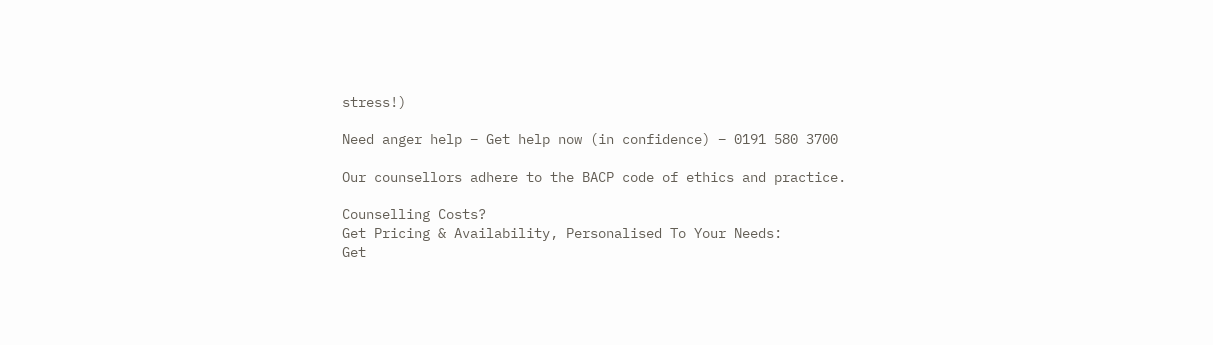stress!)

Need anger help – Get help now (in confidence) – 0191 580 3700

Our counsellors adhere to the BACP code of ethics and practice.

Counselling Costs?
Get Pricing & Availability, Personalised To Your Needs:
Get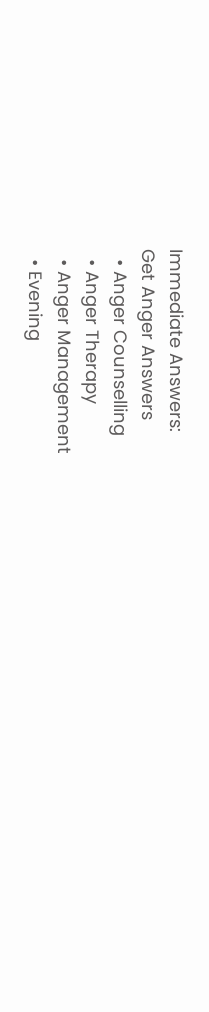Immediate Answers:
Get Anger Answers
  • Anger Counselling
  • Anger Therapy
  • Anger Management
  • Evening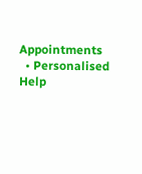Appointments
  • Personalised Help